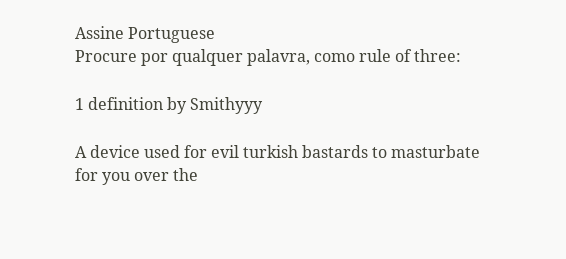Assine Portuguese
Procure por qualquer palavra, como rule of three:

1 definition by Smithyyy

A device used for evil turkish bastards to masturbate for you over the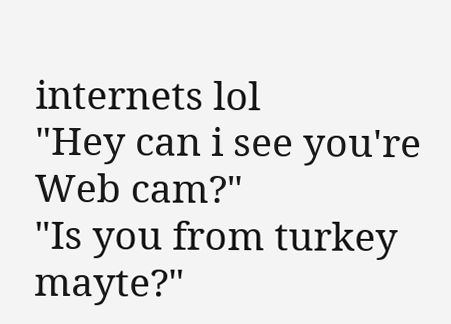internets lol
"Hey can i see you're Web cam?"
"Is you from turkey mayte?"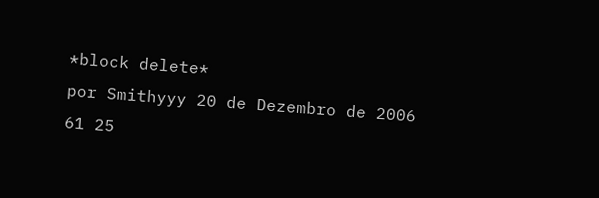*block delete*
por Smithyyy 20 de Dezembro de 2006
61 25